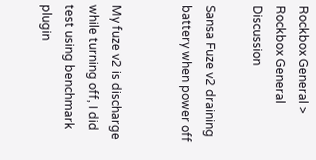Rockbox General > Rockbox General Discussion

Sansa Fuze v2 draining battery when power off


My fuze v2 is discharge while turning off, I did test using benchmark plugin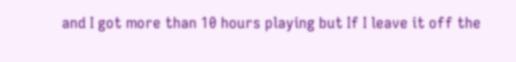and I got more than 10 hours playing but If I leave it off the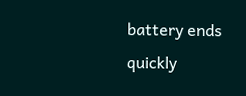battery ends quickly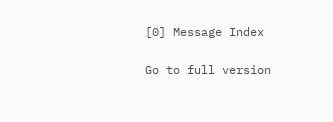[0] Message Index

Go to full version